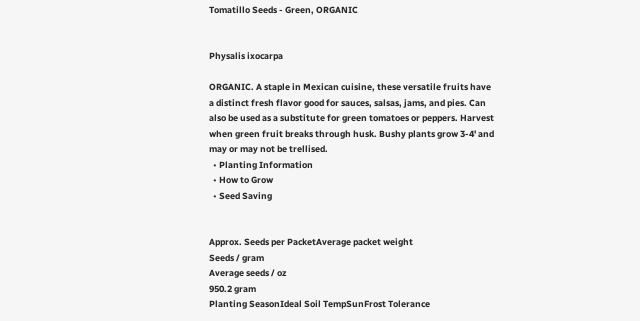Tomatillo Seeds - Green, ORGANIC


Physalis ixocarpa

ORGANIC. A staple in Mexican cuisine, these versatile fruits have a distinct fresh flavor good for sauces, salsas, jams, and pies. Can also be used as a substitute for green tomatoes or peppers. Harvest when green fruit breaks through husk. Bushy plants grow 3-4' and may or may not be trellised.
  • Planting Information
  • How to Grow
  • Seed Saving


Approx. Seeds per PacketAverage packet weight
Seeds / gram
Average seeds / oz
950.2 gram
Planting SeasonIdeal Soil TempSunFrost Tolerance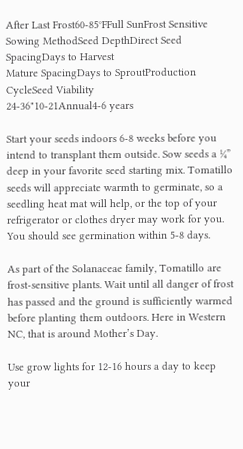After Last Frost60-85°FFull SunFrost Sensitive
Sowing MethodSeed DepthDirect Seed SpacingDays to Harvest
Mature SpacingDays to SproutProduction CycleSeed Viability
24-36"10-21Annual4-6 years

Start your seeds indoors 6-8 weeks before you intend to transplant them outside. Sow seeds a ¼” deep in your favorite seed starting mix. Tomatillo seeds will appreciate warmth to germinate, so a seedling heat mat will help, or the top of your refrigerator or clothes dryer may work for you. You should see germination within 5-8 days.

As part of the Solanaceae family, Tomatillo are frost-sensitive plants. Wait until all danger of frost has passed and the ground is sufficiently warmed before planting them outdoors. Here in Western NC, that is around Mother’s Day.

Use grow lights for 12-16 hours a day to keep your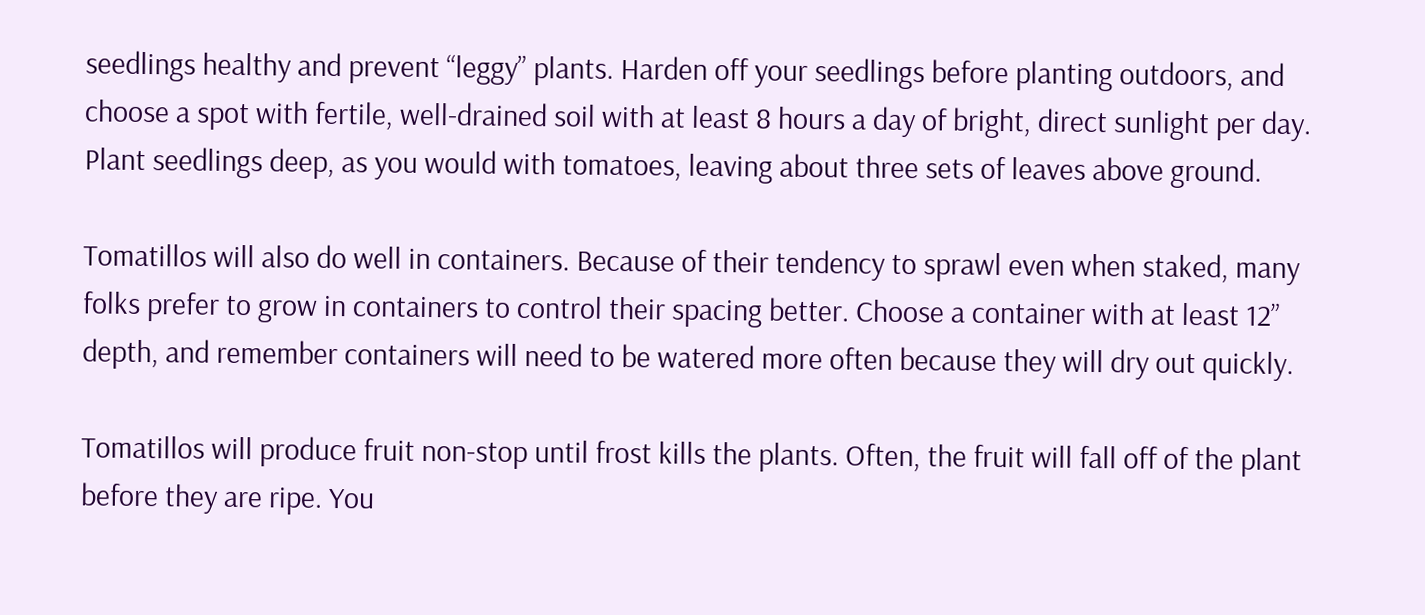seedlings healthy and prevent “leggy” plants. Harden off your seedlings before planting outdoors, and choose a spot with fertile, well-drained soil with at least 8 hours a day of bright, direct sunlight per day. Plant seedlings deep, as you would with tomatoes, leaving about three sets of leaves above ground.

Tomatillos will also do well in containers. Because of their tendency to sprawl even when staked, many folks prefer to grow in containers to control their spacing better. Choose a container with at least 12” depth, and remember containers will need to be watered more often because they will dry out quickly.

Tomatillos will produce fruit non-stop until frost kills the plants. Often, the fruit will fall off of the plant before they are ripe. You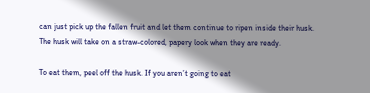can just pick up the fallen fruit and let them continue to ripen inside their husk. The husk will take on a straw-colored, papery look when they are ready.

To eat them, peel off the husk. If you aren’t going to eat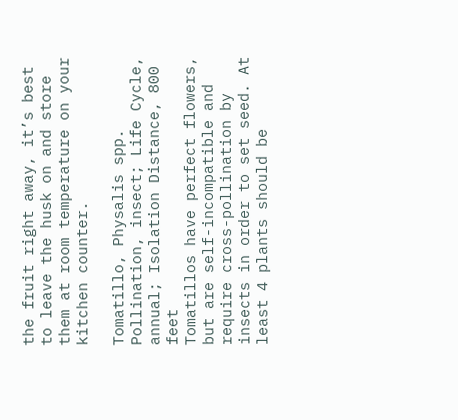the fruit right away, it’s best to leave the husk on and store them at room temperature on your kitchen counter.

Tomatillo, Physalis spp.
Pollination, insect; Life Cycle, annual; Isolation Distance, 800 feet
Tomatillos have perfect flowers, but are self-incompatible and require cross-pollination by insects in order to set seed. At least 4 plants should be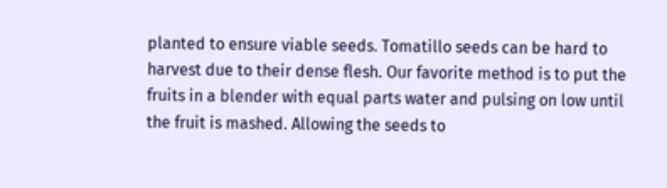planted to ensure viable seeds. Tomatillo seeds can be hard to harvest due to their dense flesh. Our favorite method is to put the fruits in a blender with equal parts water and pulsing on low until the fruit is mashed. Allowing the seeds to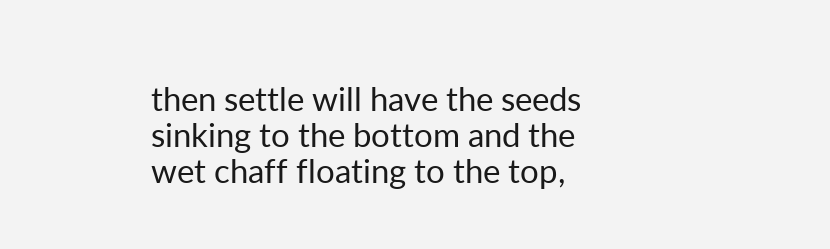then settle will have the seeds sinking to the bottom and the wet chaff floating to the top,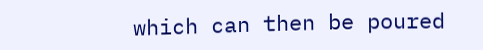which can then be poured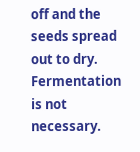off and the seeds spread out to dry. Fermentation is not necessary.